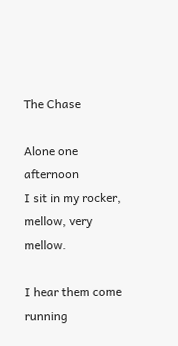The Chase

Alone one afternoon
I sit in my rocker,
mellow, very mellow.

I hear them come running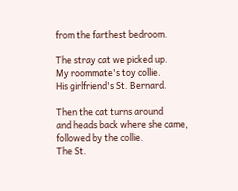from the farthest bedroom.

The stray cat we picked up.
My roommate's toy collie.
His girlfriend's St. Bernard.

Then the cat turns around
and heads back where she came,
followed by the collie.
The St.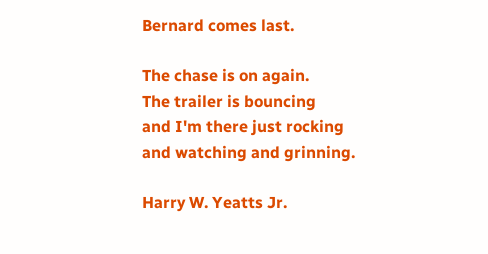Bernard comes last.

The chase is on again.
The trailer is bouncing
and I'm there just rocking
and watching and grinning.

Harry W. Yeatts Jr.